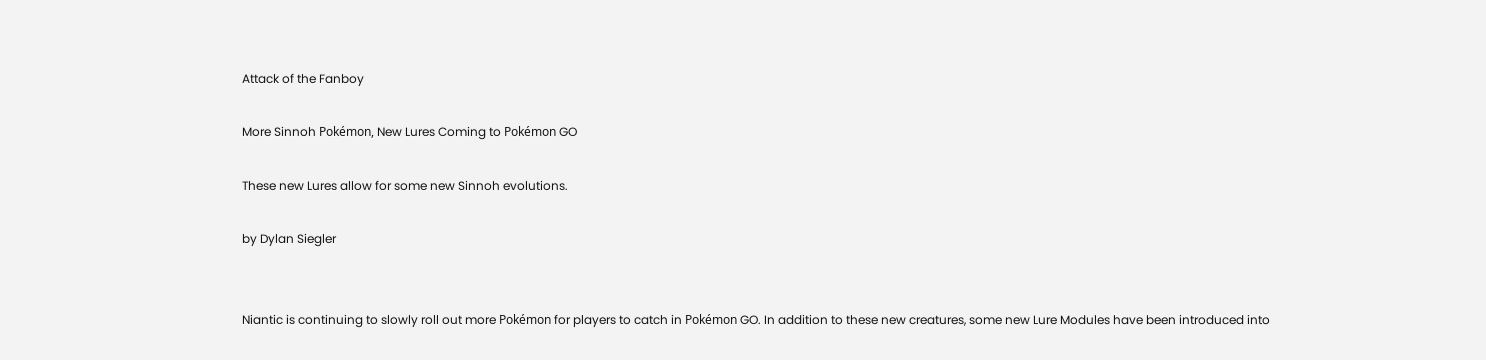Attack of the Fanboy

More Sinnoh Pokémon, New Lures Coming to Pokémon GO

These new Lures allow for some new Sinnoh evolutions.

by Dylan Siegler


Niantic is continuing to slowly roll out more Pokémon for players to catch in Pokémon GO. In addition to these new creatures, some new Lure Modules have been introduced into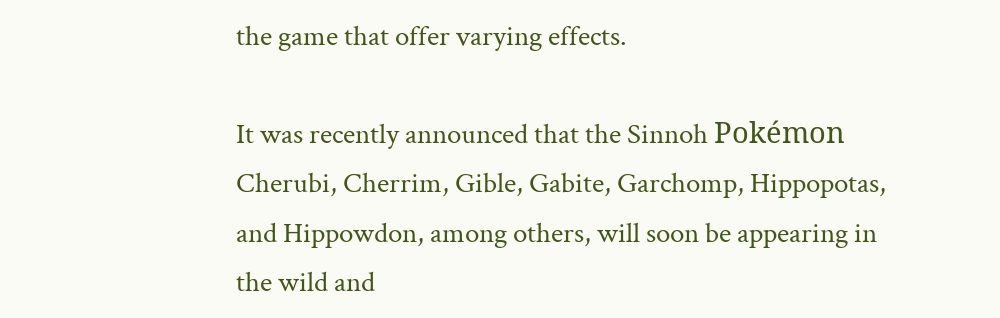the game that offer varying effects.

It was recently announced that the Sinnoh Pokémon Cherubi, Cherrim, Gible, Gabite, Garchomp, Hippopotas, and Hippowdon, among others, will soon be appearing in the wild and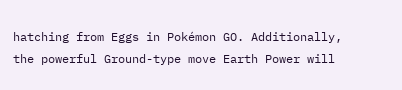hatching from Eggs in Pokémon GO. Additionally, the powerful Ground-type move Earth Power will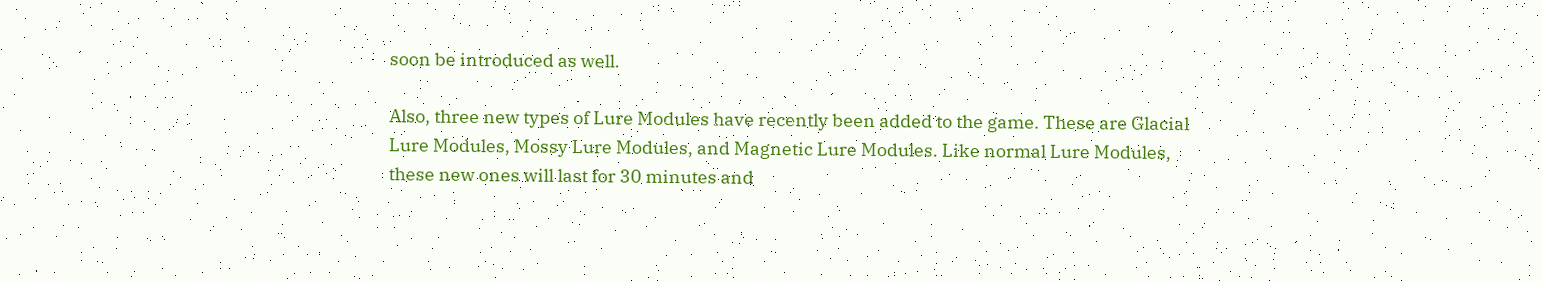soon be introduced as well.

Also, three new types of Lure Modules have recently been added to the game. These are Glacial Lure Modules, Mossy Lure Modules, and Magnetic Lure Modules. Like normal Lure Modules, these new ones will last for 30 minutes and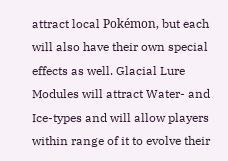attract local Pokémon, but each will also have their own special effects as well. Glacial Lure Modules will attract Water- and Ice-types and will allow players within range of it to evolve their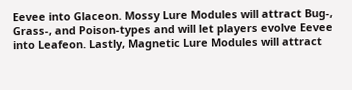Eevee into Glaceon. Mossy Lure Modules will attract Bug-, Grass-, and Poison-types and will let players evolve Eevee into Leafeon. Lastly, Magnetic Lure Modules will attract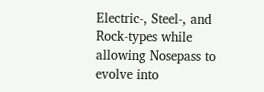Electric-, Steel-, and Rock-types while allowing Nosepass to evolve into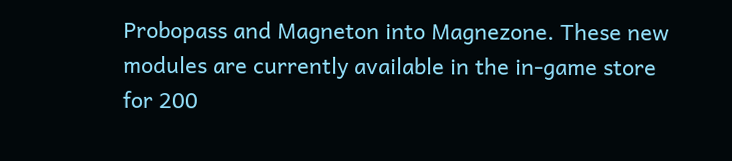Probopass and Magneton into Magnezone. These new modules are currently available in the in-game store for 200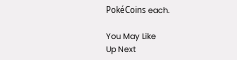PokéCoins each.

You May Like
Up Next